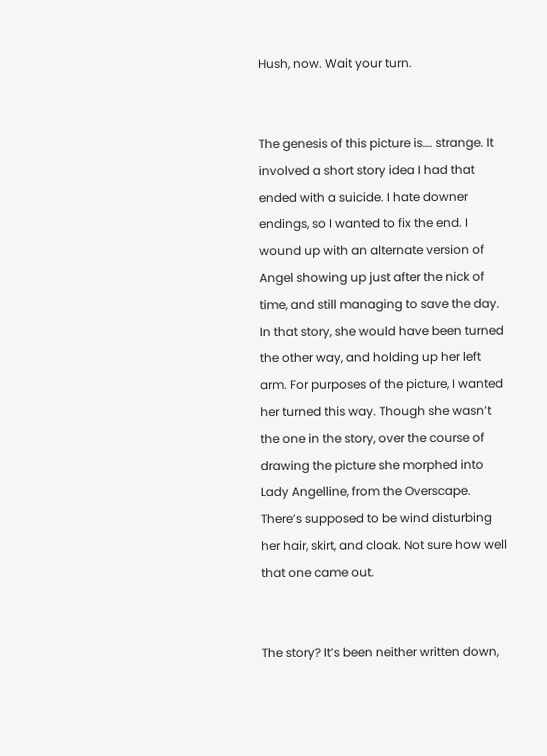Hush, now. Wait your turn.


The genesis of this picture is…. strange. It involved a short story idea I had that ended with a suicide. I hate downer endings, so I wanted to fix the end. I wound up with an alternate version of Angel showing up just after the nick of time, and still managing to save the day. In that story, she would have been turned the other way, and holding up her left arm. For purposes of the picture, I wanted her turned this way. Though she wasn’t the one in the story, over the course of drawing the picture she morphed into Lady Angelline, from the Overscape. There’s supposed to be wind disturbing her hair, skirt, and cloak. Not sure how well that one came out.


The story? It’s been neither written down,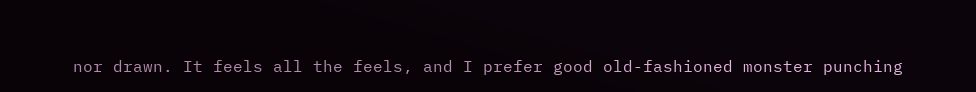nor drawn. It feels all the feels, and I prefer good old-fashioned monster punching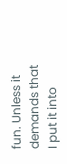fun. Unless it demands that I put it into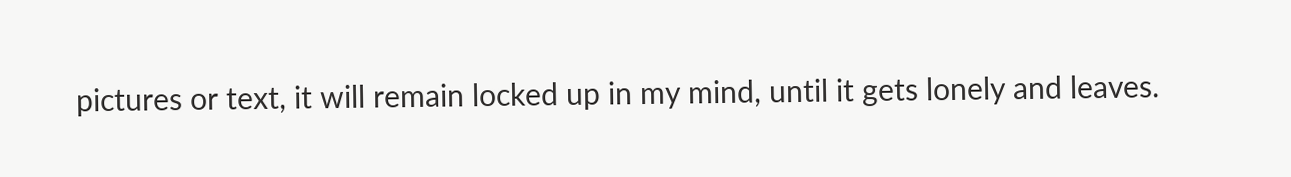pictures or text, it will remain locked up in my mind, until it gets lonely and leaves.